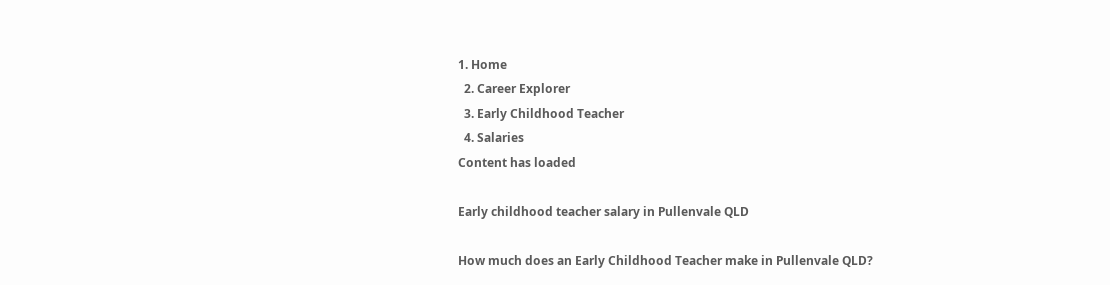1. Home
  2. Career Explorer
  3. Early Childhood Teacher
  4. Salaries
Content has loaded

Early childhood teacher salary in Pullenvale QLD

How much does an Early Childhood Teacher make in Pullenvale QLD?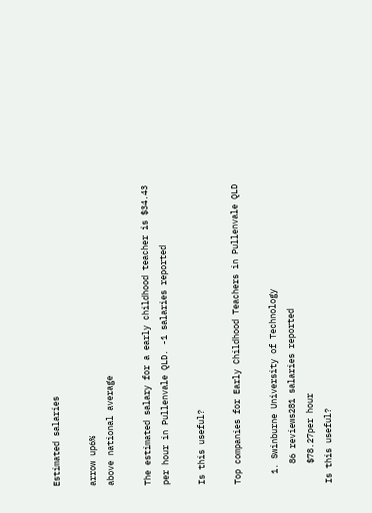Estimated salaries

arrow up6%
above national average

The estimated salary for a early childhood teacher is $34.43 per hour in Pullenvale QLD. -1 salaries reported

Is this useful?

Top companies for Early Childhood Teachers in Pullenvale QLD

  1. Swinburne University of Technology
    86 reviews281 salaries reported
    $78.27per hour
Is this useful?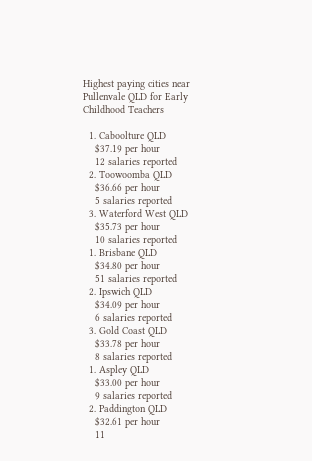Highest paying cities near Pullenvale QLD for Early Childhood Teachers

  1. Caboolture QLD
    $37.19 per hour
    12 salaries reported
  2. Toowoomba QLD
    $36.66 per hour
    5 salaries reported
  3. Waterford West QLD
    $35.73 per hour
    10 salaries reported
  1. Brisbane QLD
    $34.80 per hour
    51 salaries reported
  2. Ipswich QLD
    $34.09 per hour
    6 salaries reported
  3. Gold Coast QLD
    $33.78 per hour
    8 salaries reported
  1. Aspley QLD
    $33.00 per hour
    9 salaries reported
  2. Paddington QLD
    $32.61 per hour
    11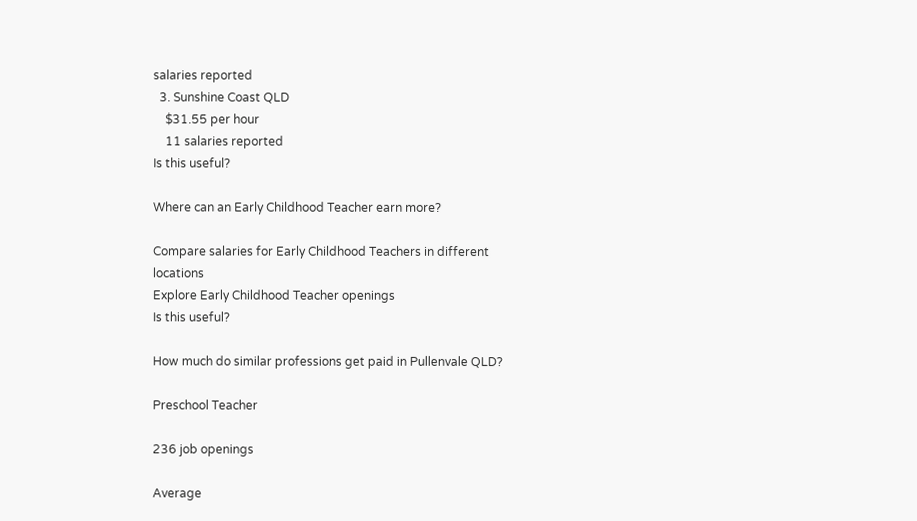salaries reported
  3. Sunshine Coast QLD
    $31.55 per hour
    11 salaries reported
Is this useful?

Where can an Early Childhood Teacher earn more?

Compare salaries for Early Childhood Teachers in different locations
Explore Early Childhood Teacher openings
Is this useful?

How much do similar professions get paid in Pullenvale QLD?

Preschool Teacher

236 job openings

Average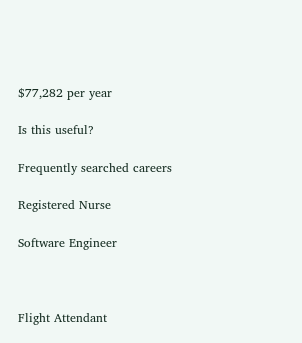$77,282 per year

Is this useful?

Frequently searched careers

Registered Nurse

Software Engineer



Flight Attendant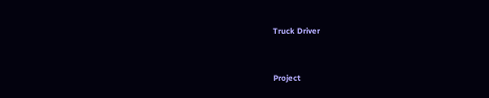Truck Driver


Project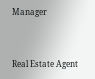Manager


Real Estate Agent